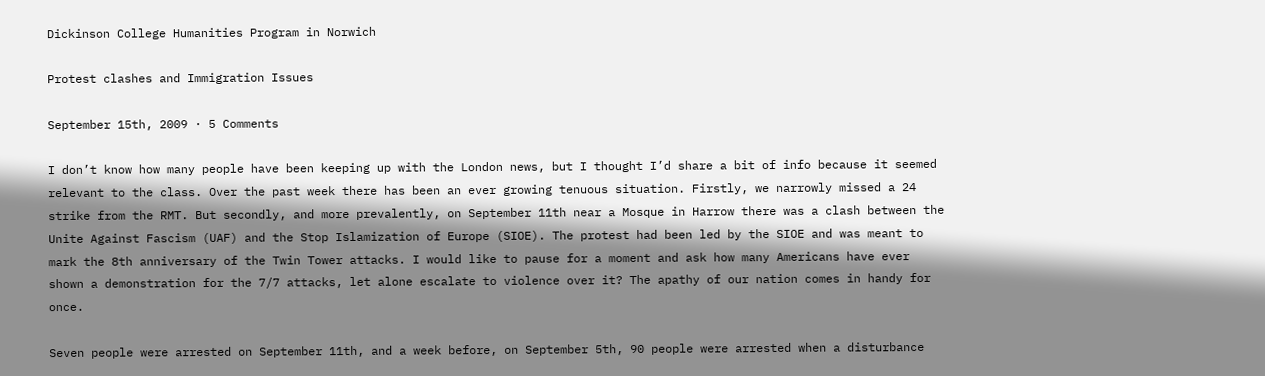Dickinson College Humanities Program in Norwich

Protest clashes and Immigration Issues

September 15th, 2009 · 5 Comments

I don’t know how many people have been keeping up with the London news, but I thought I’d share a bit of info because it seemed relevant to the class. Over the past week there has been an ever growing tenuous situation. Firstly, we narrowly missed a 24 strike from the RMT. But secondly, and more prevalently, on September 11th near a Mosque in Harrow there was a clash between the Unite Against Fascism (UAF) and the Stop Islamization of Europe (SIOE). The protest had been led by the SIOE and was meant to mark the 8th anniversary of the Twin Tower attacks. I would like to pause for a moment and ask how many Americans have ever shown a demonstration for the 7/7 attacks, let alone escalate to violence over it? The apathy of our nation comes in handy for once.

Seven people were arrested on September 11th, and a week before, on September 5th, 90 people were arrested when a disturbance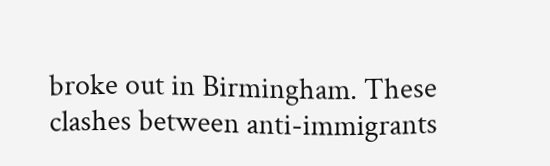broke out in Birmingham. These clashes between anti-immigrants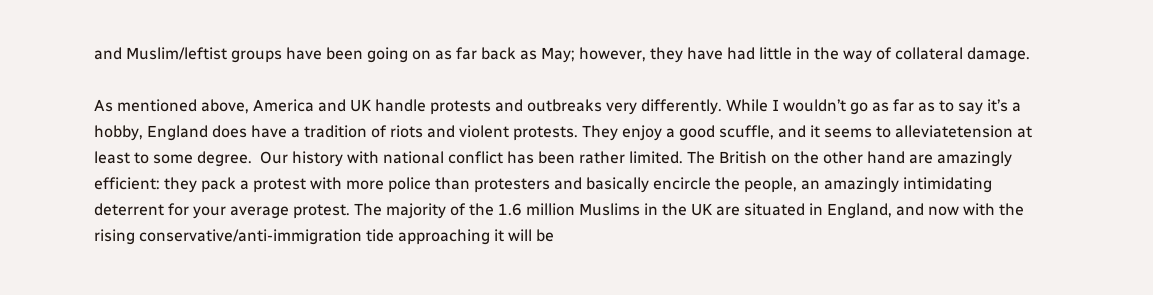and Muslim/leftist groups have been going on as far back as May; however, they have had little in the way of collateral damage.

As mentioned above, America and UK handle protests and outbreaks very differently. While I wouldn’t go as far as to say it’s a hobby, England does have a tradition of riots and violent protests. They enjoy a good scuffle, and it seems to alleviatetension at least to some degree.  Our history with national conflict has been rather limited. The British on the other hand are amazingly efficient: they pack a protest with more police than protesters and basically encircle the people, an amazingly intimidating deterrent for your average protest. The majority of the 1.6 million Muslims in the UK are situated in England, and now with the rising conservative/anti-immigration tide approaching it will be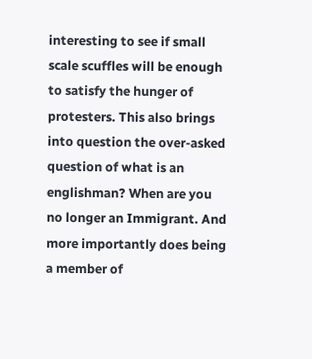interesting to see if small scale scuffles will be enough to satisfy the hunger of  protesters. This also brings into question the over-asked question of what is an englishman? When are you no longer an Immigrant. And more importantly does being a member of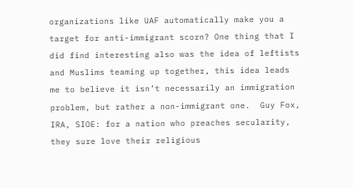organizations like UAF automatically make you a target for anti-immigrant scorn? One thing that I did find interesting also was the idea of leftists and Muslims teaming up together, this idea leads me to believe it isn’t necessarily an immigration problem, but rather a non-immigrant one.  Guy Fox, IRA, SIOE: for a nation who preaches secularity, they sure love their religious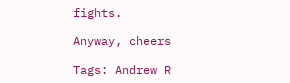fights.

Anyway, cheers

Tags: Andrew R